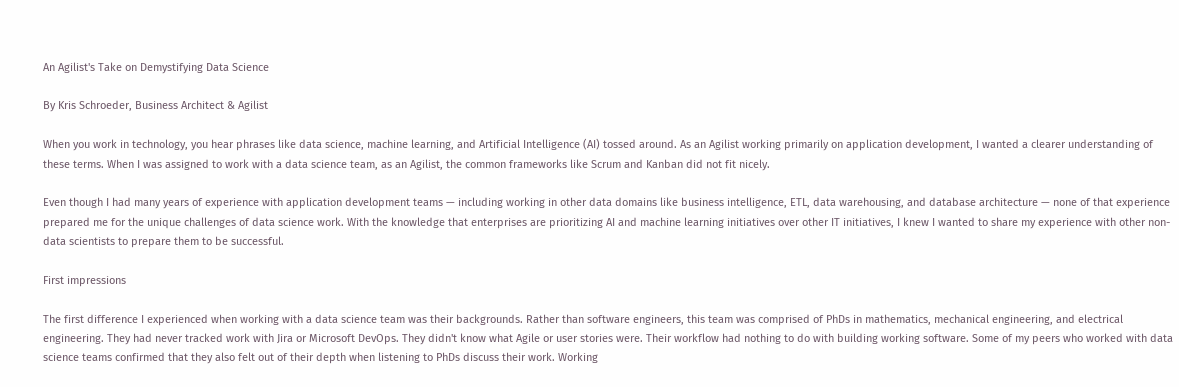An Agilist's Take on Demystifying Data Science

By Kris Schroeder, Business Architect & Agilist

When you work in technology, you hear phrases like data science, machine learning, and Artificial Intelligence (AI) tossed around. As an Agilist working primarily on application development, I wanted a clearer understanding of these terms. When I was assigned to work with a data science team, as an Agilist, the common frameworks like Scrum and Kanban did not fit nicely.

Even though I had many years of experience with application development teams — including working in other data domains like business intelligence, ETL, data warehousing, and database architecture — none of that experience prepared me for the unique challenges of data science work. With the knowledge that enterprises are prioritizing AI and machine learning initiatives over other IT initiatives, I knew I wanted to share my experience with other non-data scientists to prepare them to be successful.

First impressions

The first difference I experienced when working with a data science team was their backgrounds. Rather than software engineers, this team was comprised of PhDs in mathematics, mechanical engineering, and electrical engineering. They had never tracked work with Jira or Microsoft DevOps. They didn't know what Agile or user stories were. Their workflow had nothing to do with building working software. Some of my peers who worked with data science teams confirmed that they also felt out of their depth when listening to PhDs discuss their work. Working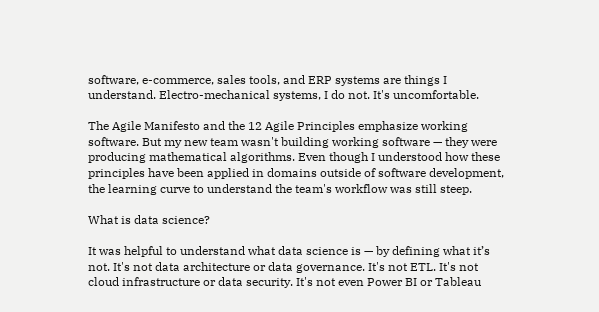software, e-commerce, sales tools, and ERP systems are things I understand. Electro-mechanical systems, I do not. It's uncomfortable.

The Agile Manifesto and the 12 Agile Principles emphasize working software. But my new team wasn't building working software — they were producing mathematical algorithms. Even though I understood how these principles have been applied in domains outside of software development, the learning curve to understand the team's workflow was still steep.

What is data science?

It was helpful to understand what data science is — by defining what it’s not. It's not data architecture or data governance. It's not ETL. It's not cloud infrastructure or data security. It's not even Power BI or Tableau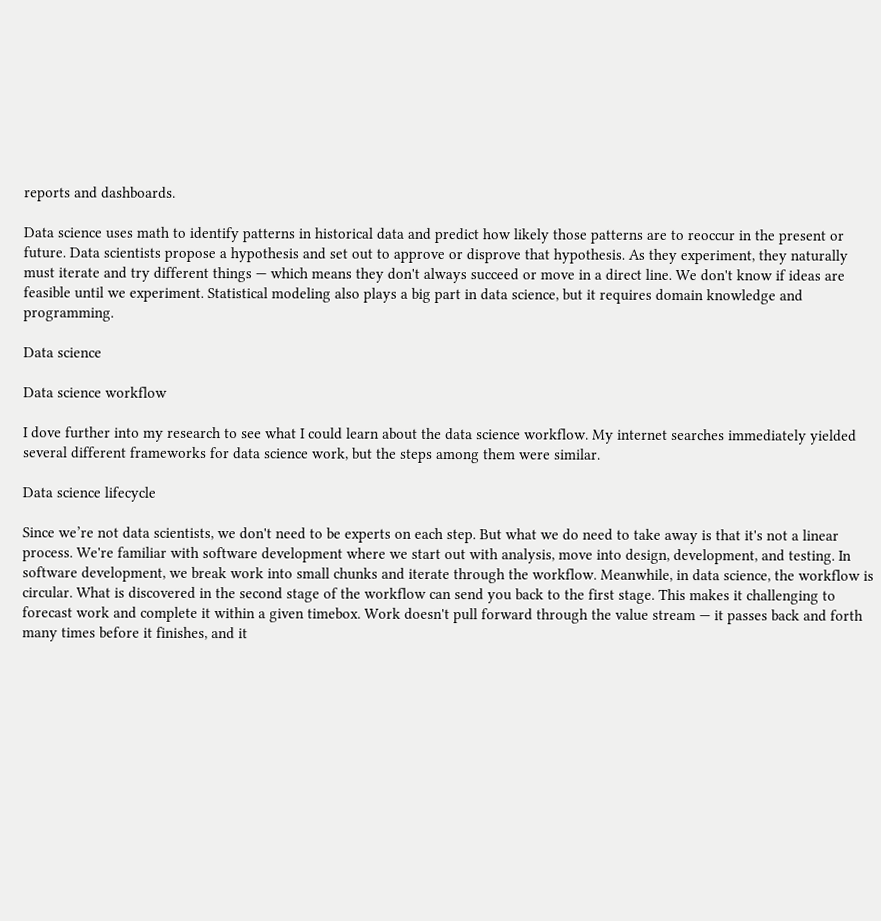reports and dashboards.

Data science uses math to identify patterns in historical data and predict how likely those patterns are to reoccur in the present or future. Data scientists propose a hypothesis and set out to approve or disprove that hypothesis. As they experiment, they naturally must iterate and try different things — which means they don't always succeed or move in a direct line. We don't know if ideas are feasible until we experiment. Statistical modeling also plays a big part in data science, but it requires domain knowledge and programming.

Data science

Data science workflow

I dove further into my research to see what I could learn about the data science workflow. My internet searches immediately yielded several different frameworks for data science work, but the steps among them were similar.

Data science lifecycle

Since we’re not data scientists, we don't need to be experts on each step. But what we do need to take away is that it's not a linear process. We're familiar with software development where we start out with analysis, move into design, development, and testing. In software development, we break work into small chunks and iterate through the workflow. Meanwhile, in data science, the workflow is circular. What is discovered in the second stage of the workflow can send you back to the first stage. This makes it challenging to forecast work and complete it within a given timebox. Work doesn't pull forward through the value stream — it passes back and forth many times before it finishes, and it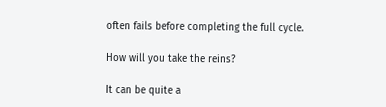often fails before completing the full cycle.

How will you take the reins?

It can be quite a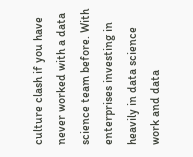culture clash if you have never worked with a data science team before. With enterprises investing in heavily in data science work and data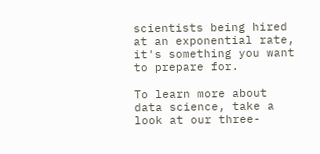scientists being hired at an exponential rate, it's something you want to prepare for.

To learn more about data science, take a look at our three-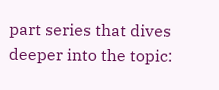part series that dives deeper into the topic: